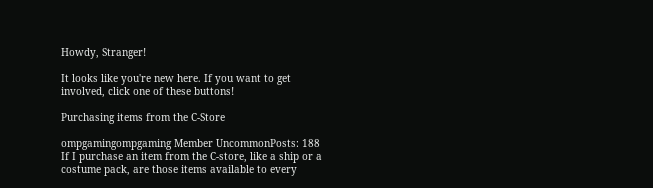Howdy, Stranger!

It looks like you're new here. If you want to get involved, click one of these buttons!

Purchasing items from the C-Store

ompgamingompgaming Member UncommonPosts: 188
If I purchase an item from the C-store, like a ship or a costume pack, are those items available to every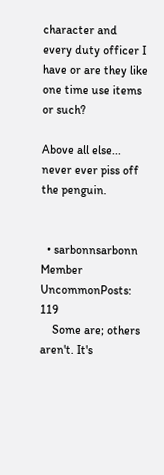character and every duty officer I have or are they like one time use items or such?

Above all else... never ever piss off the penguin.


  • sarbonnsarbonn Member UncommonPosts: 119
    Some are; others aren't. It's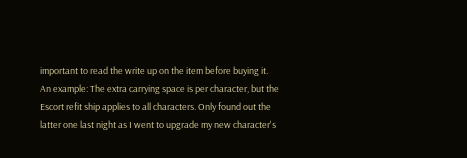important to read the write up on the item before buying it. An example: The extra carrying space is per character, but the Escort refit ship applies to all characters. Only found out the latter one last night as I went to upgrade my new character's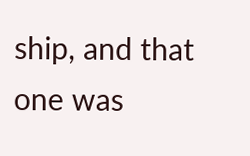ship, and that one was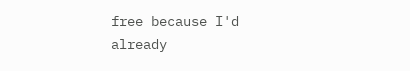free because I'd already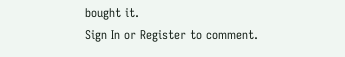bought it.
Sign In or Register to comment.